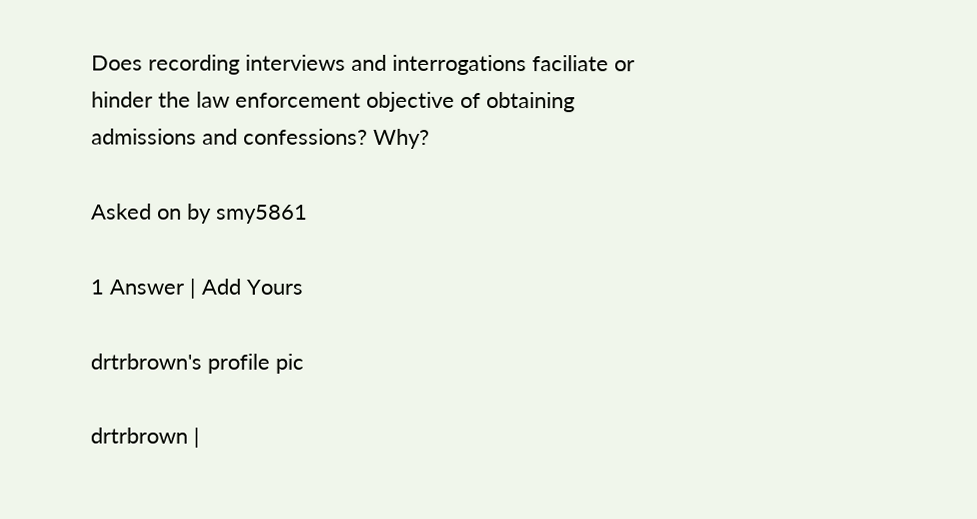Does recording interviews and interrogations faciliate or hinder the law enforcement objective of obtaining admissions and confessions? Why?

Asked on by smy5861

1 Answer | Add Yours

drtrbrown's profile pic

drtrbrown |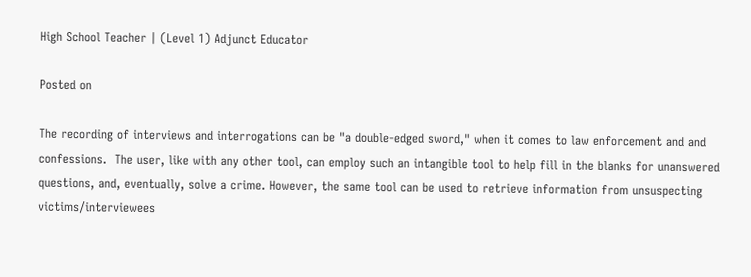High School Teacher | (Level 1) Adjunct Educator

Posted on

The recording of interviews and interrogations can be "a double-edged sword," when it comes to law enforcement and and confessions.  The user, like with any other tool, can employ such an intangible tool to help fill in the blanks for unanswered questions, and, eventually, solve a crime. However, the same tool can be used to retrieve information from unsuspecting victims/interviewees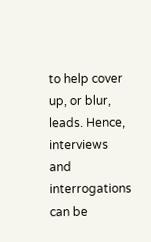to help cover up, or blur, leads. Hence, interviews and interrogations can be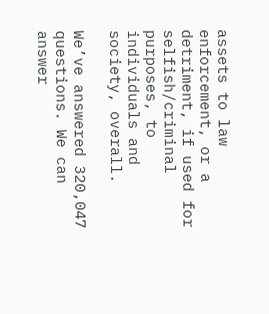assets to law enforcement, or a detriment, if used for selfish/criminal purposes, to individuals and society, overall.

We’ve answered 320,047 questions. We can answer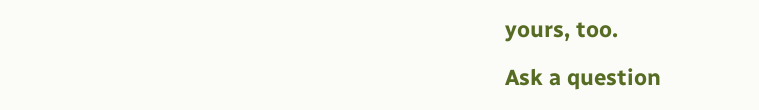yours, too.

Ask a question